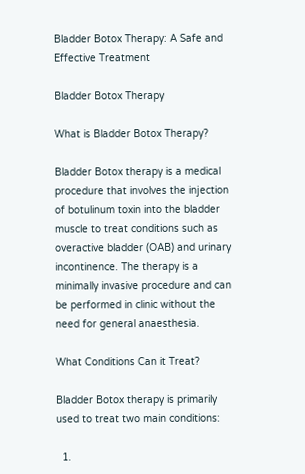Bladder Botox Therapy: A Safe and Effective Treatment

Bladder Botox Therapy

What is Bladder Botox Therapy?

Bladder Botox therapy is a medical procedure that involves the injection of botulinum toxin into the bladder muscle to treat conditions such as overactive bladder (OAB) and urinary incontinence. The therapy is a minimally invasive procedure and can be performed in clinic without the need for general anaesthesia.

What Conditions Can it Treat?

Bladder Botox therapy is primarily used to treat two main conditions:

  1.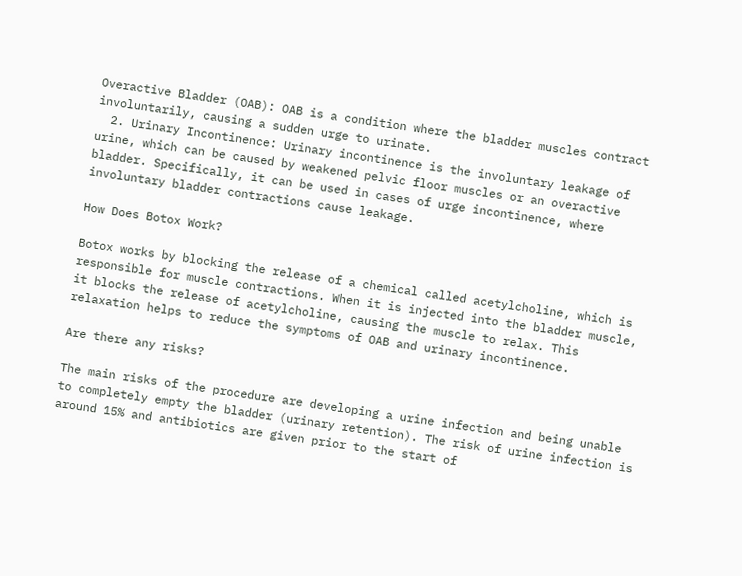Overactive Bladder (OAB): OAB is a condition where the bladder muscles contract involuntarily, causing a sudden urge to urinate.
  2. Urinary Incontinence: Urinary incontinence is the involuntary leakage of urine, which can be caused by weakened pelvic floor muscles or an overactive bladder. Specifically, it can be used in cases of urge incontinence, where involuntary bladder contractions cause leakage.

How Does Botox Work?

Botox works by blocking the release of a chemical called acetylcholine, which is responsible for muscle contractions. When it is injected into the bladder muscle, it blocks the release of acetylcholine, causing the muscle to relax. This relaxation helps to reduce the symptoms of OAB and urinary incontinence.

Are there any risks?

The main risks of the procedure are developing a urine infection and being unable to completely empty the bladder (urinary retention). The risk of urine infection is around 15% and antibiotics are given prior to the start of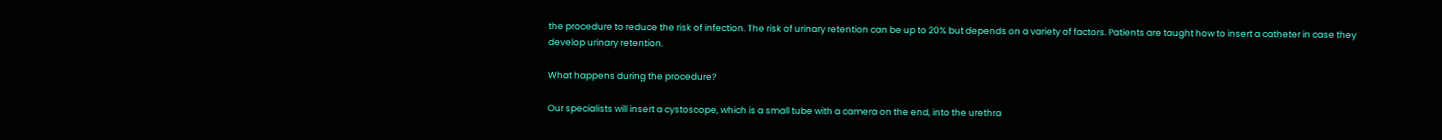the procedure to reduce the risk of infection. The risk of urinary retention can be up to 20% but depends on a variety of factors. Patients are taught how to insert a catheter in case they develop urinary retention.

What happens during the procedure?

Our specialists will insert a cystoscope, which is a small tube with a camera on the end, into the urethra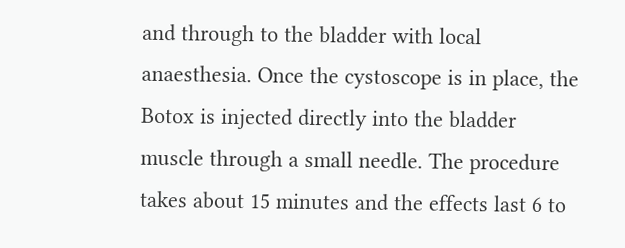and through to the bladder with local anaesthesia. Once the cystoscope is in place, the Botox is injected directly into the bladder muscle through a small needle. The procedure takes about 15 minutes and the effects last 6 to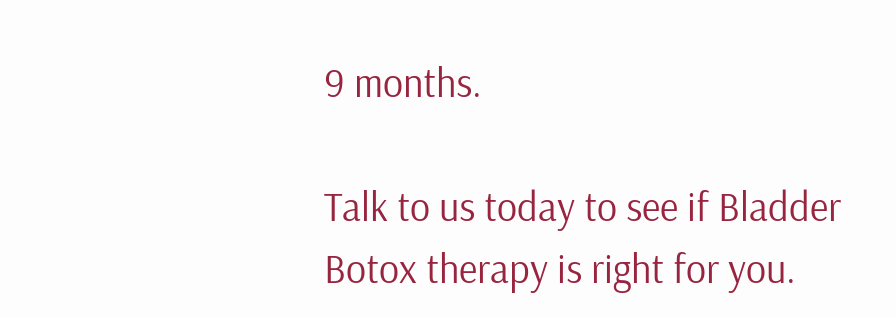9 months.

Talk to us today to see if Bladder Botox therapy is right for you.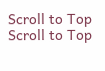Scroll to Top
Scroll to Top